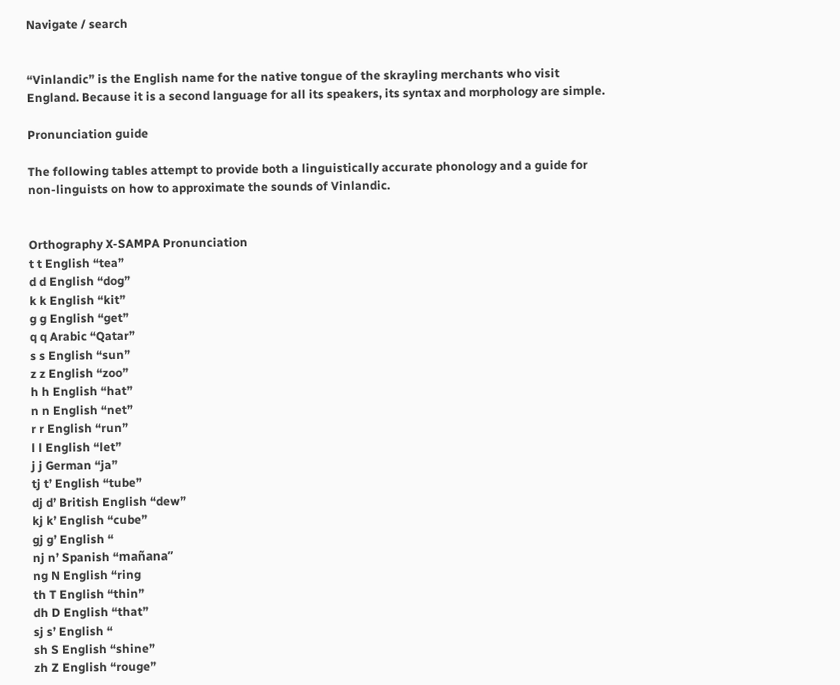Navigate / search


“Vinlandic” is the English name for the native tongue of the skrayling merchants who visit England. Because it is a second language for all its speakers, its syntax and morphology are simple.

Pronunciation guide

The following tables attempt to provide both a linguistically accurate phonology and a guide for non-linguists on how to approximate the sounds of Vinlandic.


Orthography X-SAMPA Pronunciation
t t English “tea”
d d English “dog”
k k English “kit”
g g English “get”
q q Arabic “Qatar”
s s English “sun”
z z English “zoo”
h h English “hat”
n n English “net”
r r English “run”
l l English “let”
j j German “ja”
tj t’ English “tube”
dj d’ British English “dew”
kj k’ English “cube”
gj g’ English “
nj n’ Spanish “mañana”
ng N English “ring
th T English “thin”
dh D English “that”
sj s’ English “
sh S English “shine”
zh Z English “rouge”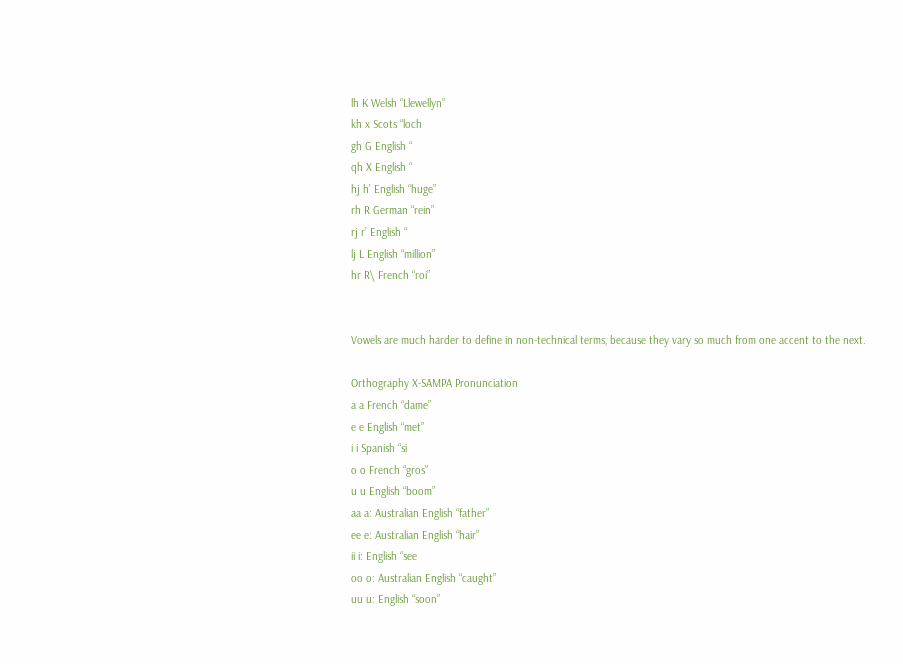lh K Welsh “Llewellyn”
kh x Scots “loch
gh G English “
qh X English “
hj h’ English “huge”
rh R German “rein”
rj r’ English “
lj L English “million”
hr R\ French “roi”


Vowels are much harder to define in non-technical terms, because they vary so much from one accent to the next.

Orthography X-SAMPA Pronunciation
a a French “dame”
e e English “met”
i i Spanish “si
o o French “gros”
u u English “boom”
aa a: Australian English “father”
ee e: Australian English “hair”
ii i: English “see
oo o: Australian English “caught”
uu u: English “soon”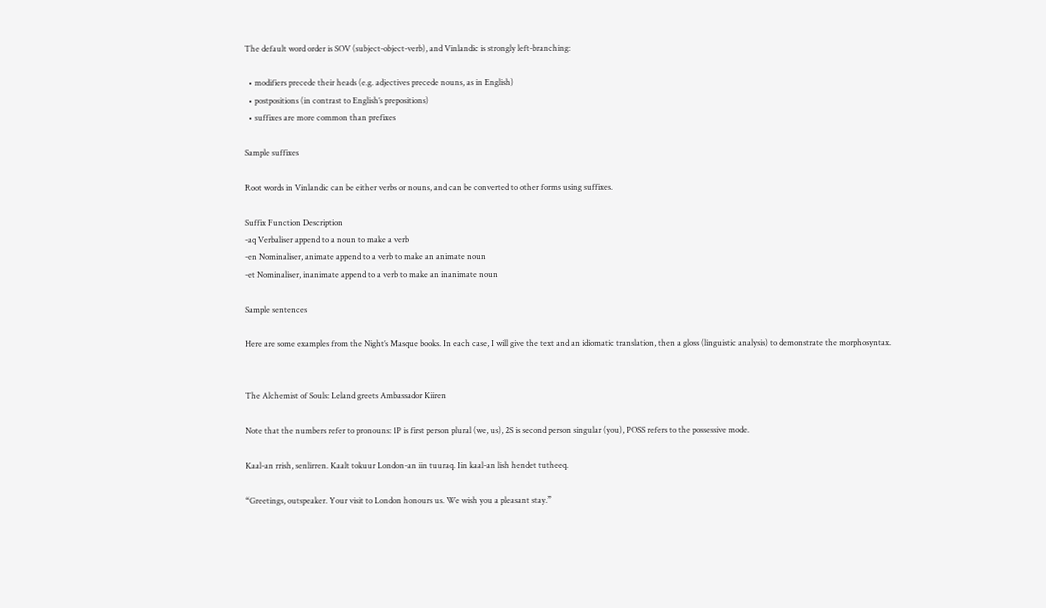The default word order is SOV (subject-object-verb), and Vinlandic is strongly left-branching:

  • modifiers precede their heads (e.g. adjectives precede nouns, as in English)
  • postpositions (in contrast to English’s prepositions)
  • suffixes are more common than prefixes

Sample suffixes

Root words in Vinlandic can be either verbs or nouns, and can be converted to other forms using suffixes.

Suffix Function Description
-aq Verbaliser append to a noun to make a verb
-en Nominaliser, animate append to a verb to make an animate noun
-et Nominaliser, inanimate append to a verb to make an inanimate noun

Sample sentences

Here are some examples from the Night’s Masque books. In each case, I will give the text and an idiomatic translation, then a gloss (linguistic analysis) to demonstrate the morphosyntax.


The Alchemist of Souls: Leland greets Ambassador Kiiren

Note that the numbers refer to pronouns: 1P is first person plural (we, us), 2S is second person singular (you), POSS refers to the possessive mode.

Kaal-an rrish, senlirren. Kaalt tokuur London-an iin tuuraq. Iin kaal-an lish hendet tutheeq.

“Greetings, outspeaker. Your visit to London honours us. We wish you a pleasant stay.”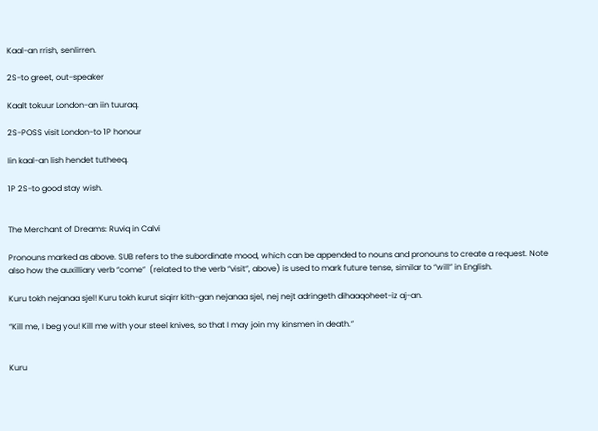Kaal-an rrish, senlirren.

2S-to greet, out-speaker

Kaalt tokuur London-an iin tuuraq.

2S-POSS visit London-to 1P honour

Iin kaal-an lish hendet tutheeq.

1P 2S-to good stay wish.


The Merchant of Dreams: Ruviq in Calvi

Pronouns marked as above. SUB refers to the subordinate mood, which can be appended to nouns and pronouns to create a request. Note also how the auxilliary verb “come”  (related to the verb “visit”, above) is used to mark future tense, similar to “will” in English.

Kuru tokh nejanaa sjel! Kuru tokh kurut siqirr kith-gan nejanaa sjel, nej nejt adringeth dihaaqoheet-iz aj-an.

“Kill me, I beg you! Kill me with your steel knives, so that I may join my kinsmen in death.”


Kuru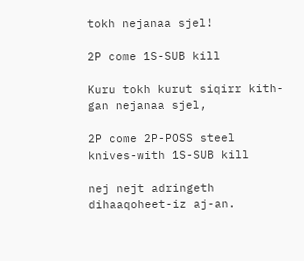tokh nejanaa sjel!

2P come 1S-SUB kill

Kuru tokh kurut siqirr kith-gan nejanaa sjel,

2P come 2P-POSS steel knives-with 1S-SUB kill

nej nejt adringeth dihaaqoheet-iz aj-an.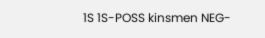1S 1S-POSS kinsmen NEG-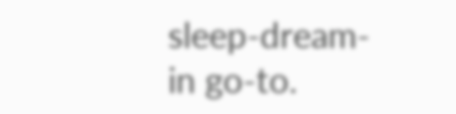sleep-dream-in go-to.